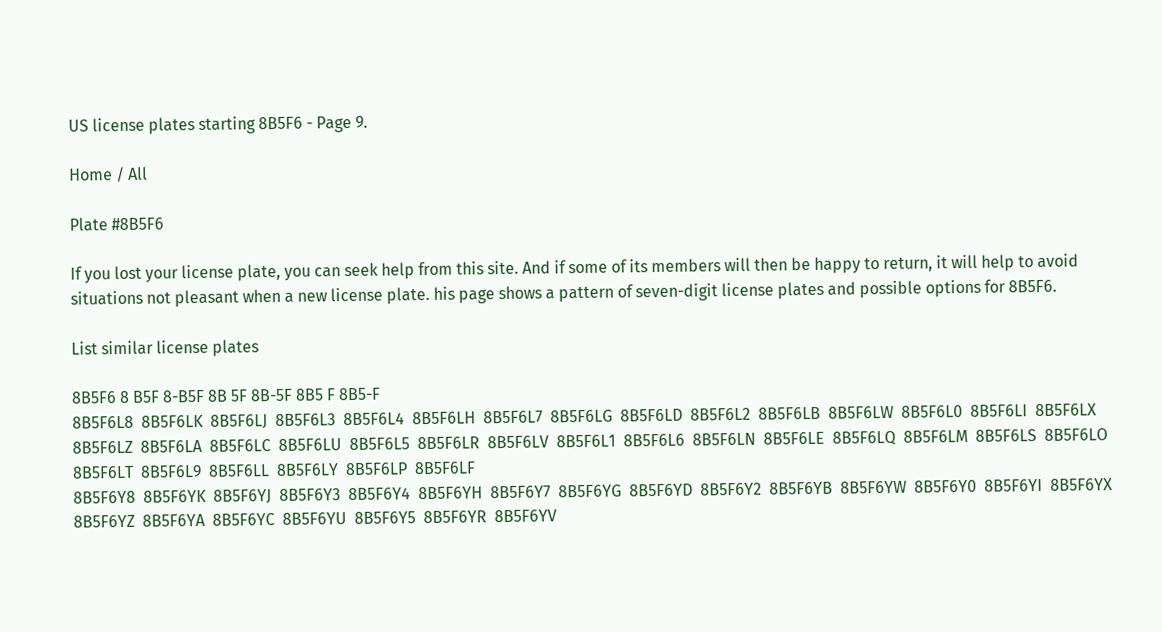US license plates starting 8B5F6 - Page 9.

Home / All

Plate #8B5F6

If you lost your license plate, you can seek help from this site. And if some of its members will then be happy to return, it will help to avoid situations not pleasant when a new license plate. his page shows a pattern of seven-digit license plates and possible options for 8B5F6.

List similar license plates

8B5F6 8 B5F 8-B5F 8B 5F 8B-5F 8B5 F 8B5-F
8B5F6L8  8B5F6LK  8B5F6LJ  8B5F6L3  8B5F6L4  8B5F6LH  8B5F6L7  8B5F6LG  8B5F6LD  8B5F6L2  8B5F6LB  8B5F6LW  8B5F6L0  8B5F6LI  8B5F6LX  8B5F6LZ  8B5F6LA  8B5F6LC  8B5F6LU  8B5F6L5  8B5F6LR  8B5F6LV  8B5F6L1  8B5F6L6  8B5F6LN  8B5F6LE  8B5F6LQ  8B5F6LM  8B5F6LS  8B5F6LO  8B5F6LT  8B5F6L9  8B5F6LL  8B5F6LY  8B5F6LP  8B5F6LF
8B5F6Y8  8B5F6YK  8B5F6YJ  8B5F6Y3  8B5F6Y4  8B5F6YH  8B5F6Y7  8B5F6YG  8B5F6YD  8B5F6Y2  8B5F6YB  8B5F6YW  8B5F6Y0  8B5F6YI  8B5F6YX  8B5F6YZ  8B5F6YA  8B5F6YC  8B5F6YU  8B5F6Y5  8B5F6YR  8B5F6YV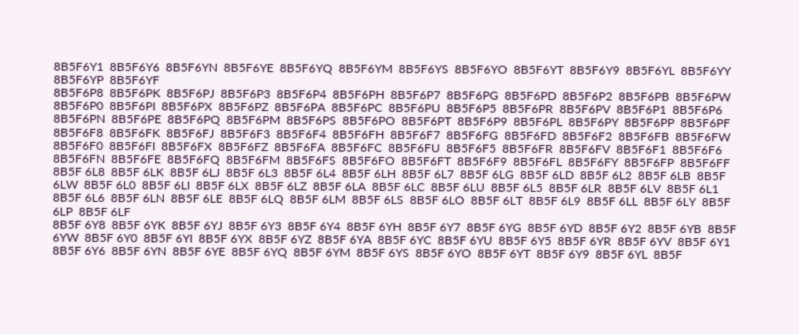8B5F6Y1  8B5F6Y6  8B5F6YN  8B5F6YE  8B5F6YQ  8B5F6YM  8B5F6YS  8B5F6YO  8B5F6YT  8B5F6Y9  8B5F6YL  8B5F6YY  8B5F6YP  8B5F6YF
8B5F6P8  8B5F6PK  8B5F6PJ  8B5F6P3  8B5F6P4  8B5F6PH  8B5F6P7  8B5F6PG  8B5F6PD  8B5F6P2  8B5F6PB  8B5F6PW  8B5F6P0  8B5F6PI  8B5F6PX  8B5F6PZ  8B5F6PA  8B5F6PC  8B5F6PU  8B5F6P5  8B5F6PR  8B5F6PV  8B5F6P1  8B5F6P6  8B5F6PN  8B5F6PE  8B5F6PQ  8B5F6PM  8B5F6PS  8B5F6PO  8B5F6PT  8B5F6P9  8B5F6PL  8B5F6PY  8B5F6PP  8B5F6PF
8B5F6F8  8B5F6FK  8B5F6FJ  8B5F6F3  8B5F6F4  8B5F6FH  8B5F6F7  8B5F6FG  8B5F6FD  8B5F6F2  8B5F6FB  8B5F6FW  8B5F6F0  8B5F6FI  8B5F6FX  8B5F6FZ  8B5F6FA  8B5F6FC  8B5F6FU  8B5F6F5  8B5F6FR  8B5F6FV  8B5F6F1  8B5F6F6  8B5F6FN  8B5F6FE  8B5F6FQ  8B5F6FM  8B5F6FS  8B5F6FO  8B5F6FT  8B5F6F9  8B5F6FL  8B5F6FY  8B5F6FP  8B5F6FF
8B5F 6L8  8B5F 6LK  8B5F 6LJ  8B5F 6L3  8B5F 6L4  8B5F 6LH  8B5F 6L7  8B5F 6LG  8B5F 6LD  8B5F 6L2  8B5F 6LB  8B5F 6LW  8B5F 6L0  8B5F 6LI  8B5F 6LX  8B5F 6LZ  8B5F 6LA  8B5F 6LC  8B5F 6LU  8B5F 6L5  8B5F 6LR  8B5F 6LV  8B5F 6L1  8B5F 6L6  8B5F 6LN  8B5F 6LE  8B5F 6LQ  8B5F 6LM  8B5F 6LS  8B5F 6LO  8B5F 6LT  8B5F 6L9  8B5F 6LL  8B5F 6LY  8B5F 6LP  8B5F 6LF
8B5F 6Y8  8B5F 6YK  8B5F 6YJ  8B5F 6Y3  8B5F 6Y4  8B5F 6YH  8B5F 6Y7  8B5F 6YG  8B5F 6YD  8B5F 6Y2  8B5F 6YB  8B5F 6YW  8B5F 6Y0  8B5F 6YI  8B5F 6YX  8B5F 6YZ  8B5F 6YA  8B5F 6YC  8B5F 6YU  8B5F 6Y5  8B5F 6YR  8B5F 6YV  8B5F 6Y1  8B5F 6Y6  8B5F 6YN  8B5F 6YE  8B5F 6YQ  8B5F 6YM  8B5F 6YS  8B5F 6YO  8B5F 6YT  8B5F 6Y9  8B5F 6YL  8B5F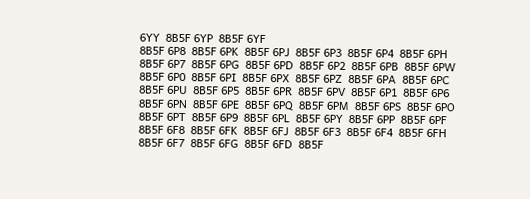6YY  8B5F 6YP  8B5F 6YF
8B5F 6P8  8B5F 6PK  8B5F 6PJ  8B5F 6P3  8B5F 6P4  8B5F 6PH  8B5F 6P7  8B5F 6PG  8B5F 6PD  8B5F 6P2  8B5F 6PB  8B5F 6PW  8B5F 6P0  8B5F 6PI  8B5F 6PX  8B5F 6PZ  8B5F 6PA  8B5F 6PC  8B5F 6PU  8B5F 6P5  8B5F 6PR  8B5F 6PV  8B5F 6P1  8B5F 6P6  8B5F 6PN  8B5F 6PE  8B5F 6PQ  8B5F 6PM  8B5F 6PS  8B5F 6PO  8B5F 6PT  8B5F 6P9  8B5F 6PL  8B5F 6PY  8B5F 6PP  8B5F 6PF
8B5F 6F8  8B5F 6FK  8B5F 6FJ  8B5F 6F3  8B5F 6F4  8B5F 6FH  8B5F 6F7  8B5F 6FG  8B5F 6FD  8B5F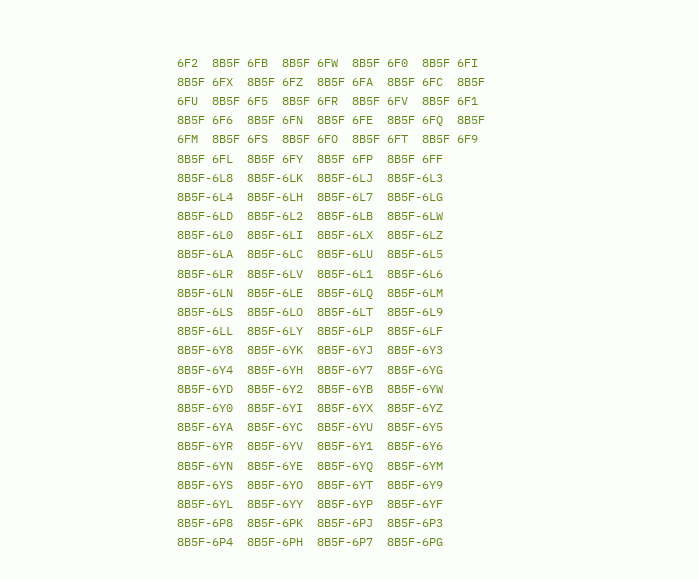6F2  8B5F 6FB  8B5F 6FW  8B5F 6F0  8B5F 6FI  8B5F 6FX  8B5F 6FZ  8B5F 6FA  8B5F 6FC  8B5F 6FU  8B5F 6F5  8B5F 6FR  8B5F 6FV  8B5F 6F1  8B5F 6F6  8B5F 6FN  8B5F 6FE  8B5F 6FQ  8B5F 6FM  8B5F 6FS  8B5F 6FO  8B5F 6FT  8B5F 6F9  8B5F 6FL  8B5F 6FY  8B5F 6FP  8B5F 6FF
8B5F-6L8  8B5F-6LK  8B5F-6LJ  8B5F-6L3  8B5F-6L4  8B5F-6LH  8B5F-6L7  8B5F-6LG  8B5F-6LD  8B5F-6L2  8B5F-6LB  8B5F-6LW  8B5F-6L0  8B5F-6LI  8B5F-6LX  8B5F-6LZ  8B5F-6LA  8B5F-6LC  8B5F-6LU  8B5F-6L5  8B5F-6LR  8B5F-6LV  8B5F-6L1  8B5F-6L6  8B5F-6LN  8B5F-6LE  8B5F-6LQ  8B5F-6LM  8B5F-6LS  8B5F-6LO  8B5F-6LT  8B5F-6L9  8B5F-6LL  8B5F-6LY  8B5F-6LP  8B5F-6LF
8B5F-6Y8  8B5F-6YK  8B5F-6YJ  8B5F-6Y3  8B5F-6Y4  8B5F-6YH  8B5F-6Y7  8B5F-6YG  8B5F-6YD  8B5F-6Y2  8B5F-6YB  8B5F-6YW  8B5F-6Y0  8B5F-6YI  8B5F-6YX  8B5F-6YZ  8B5F-6YA  8B5F-6YC  8B5F-6YU  8B5F-6Y5  8B5F-6YR  8B5F-6YV  8B5F-6Y1  8B5F-6Y6  8B5F-6YN  8B5F-6YE  8B5F-6YQ  8B5F-6YM  8B5F-6YS  8B5F-6YO  8B5F-6YT  8B5F-6Y9  8B5F-6YL  8B5F-6YY  8B5F-6YP  8B5F-6YF
8B5F-6P8  8B5F-6PK  8B5F-6PJ  8B5F-6P3  8B5F-6P4  8B5F-6PH  8B5F-6P7  8B5F-6PG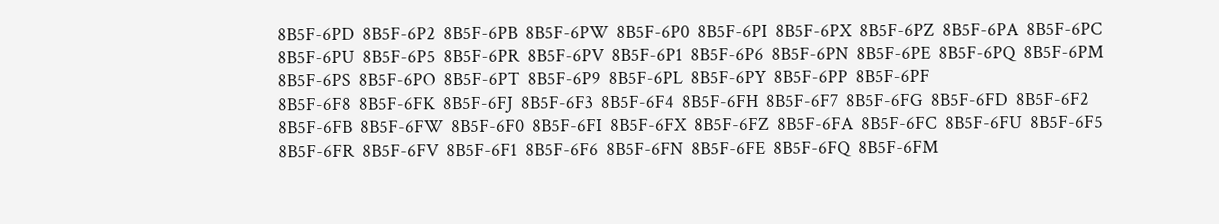8B5F-6PD  8B5F-6P2  8B5F-6PB  8B5F-6PW  8B5F-6P0  8B5F-6PI  8B5F-6PX  8B5F-6PZ  8B5F-6PA  8B5F-6PC  8B5F-6PU  8B5F-6P5  8B5F-6PR  8B5F-6PV  8B5F-6P1  8B5F-6P6  8B5F-6PN  8B5F-6PE  8B5F-6PQ  8B5F-6PM  8B5F-6PS  8B5F-6PO  8B5F-6PT  8B5F-6P9  8B5F-6PL  8B5F-6PY  8B5F-6PP  8B5F-6PF
8B5F-6F8  8B5F-6FK  8B5F-6FJ  8B5F-6F3  8B5F-6F4  8B5F-6FH  8B5F-6F7  8B5F-6FG  8B5F-6FD  8B5F-6F2  8B5F-6FB  8B5F-6FW  8B5F-6F0  8B5F-6FI  8B5F-6FX  8B5F-6FZ  8B5F-6FA  8B5F-6FC  8B5F-6FU  8B5F-6F5  8B5F-6FR  8B5F-6FV  8B5F-6F1  8B5F-6F6  8B5F-6FN  8B5F-6FE  8B5F-6FQ  8B5F-6FM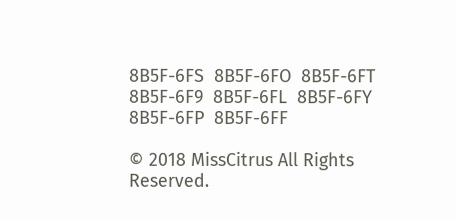8B5F-6FS  8B5F-6FO  8B5F-6FT  8B5F-6F9  8B5F-6FL  8B5F-6FY  8B5F-6FP  8B5F-6FF

© 2018 MissCitrus All Rights Reserved.